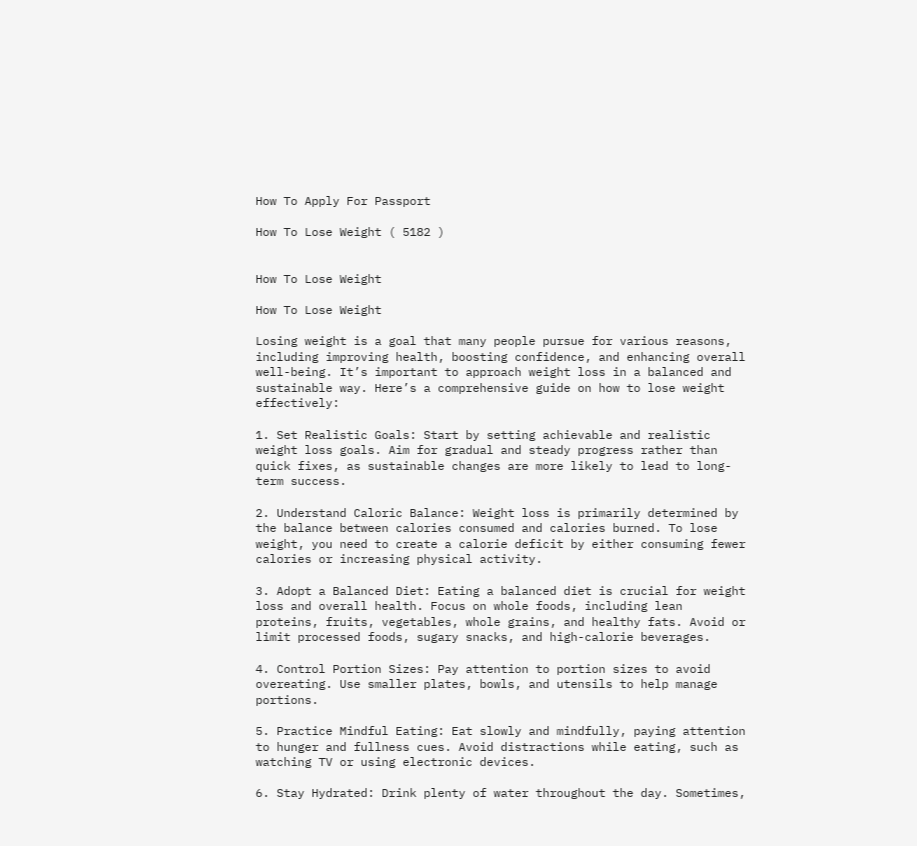How To Apply For Passport

How To Lose Weight ( 5182 )


How To Lose Weight

How To Lose Weight

Losing weight is a goal that many people pursue for various reasons, including improving health, boosting confidence, and enhancing overall well-being. It’s important to approach weight loss in a balanced and sustainable way. Here’s a comprehensive guide on how to lose weight effectively:

1. Set Realistic Goals: Start by setting achievable and realistic weight loss goals. Aim for gradual and steady progress rather than quick fixes, as sustainable changes are more likely to lead to long-term success.

2. Understand Caloric Balance: Weight loss is primarily determined by the balance between calories consumed and calories burned. To lose weight, you need to create a calorie deficit by either consuming fewer calories or increasing physical activity.

3. Adopt a Balanced Diet: Eating a balanced diet is crucial for weight loss and overall health. Focus on whole foods, including lean proteins, fruits, vegetables, whole grains, and healthy fats. Avoid or limit processed foods, sugary snacks, and high-calorie beverages.

4. Control Portion Sizes: Pay attention to portion sizes to avoid overeating. Use smaller plates, bowls, and utensils to help manage portions.

5. Practice Mindful Eating: Eat slowly and mindfully, paying attention to hunger and fullness cues. Avoid distractions while eating, such as watching TV or using electronic devices.

6. Stay Hydrated: Drink plenty of water throughout the day. Sometimes,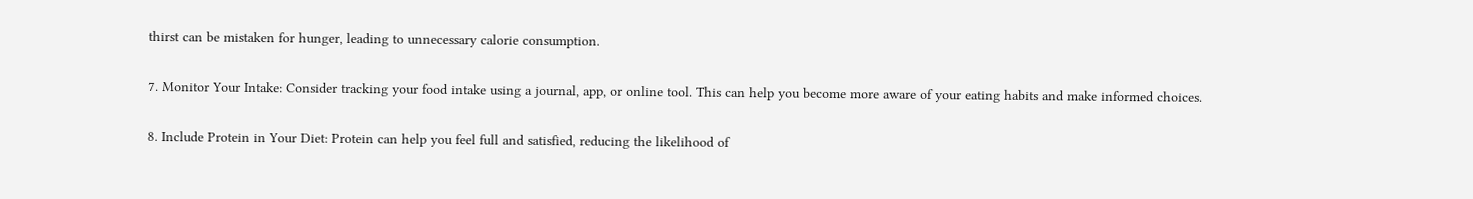thirst can be mistaken for hunger, leading to unnecessary calorie consumption.

7. Monitor Your Intake: Consider tracking your food intake using a journal, app, or online tool. This can help you become more aware of your eating habits and make informed choices.

8. Include Protein in Your Diet: Protein can help you feel full and satisfied, reducing the likelihood of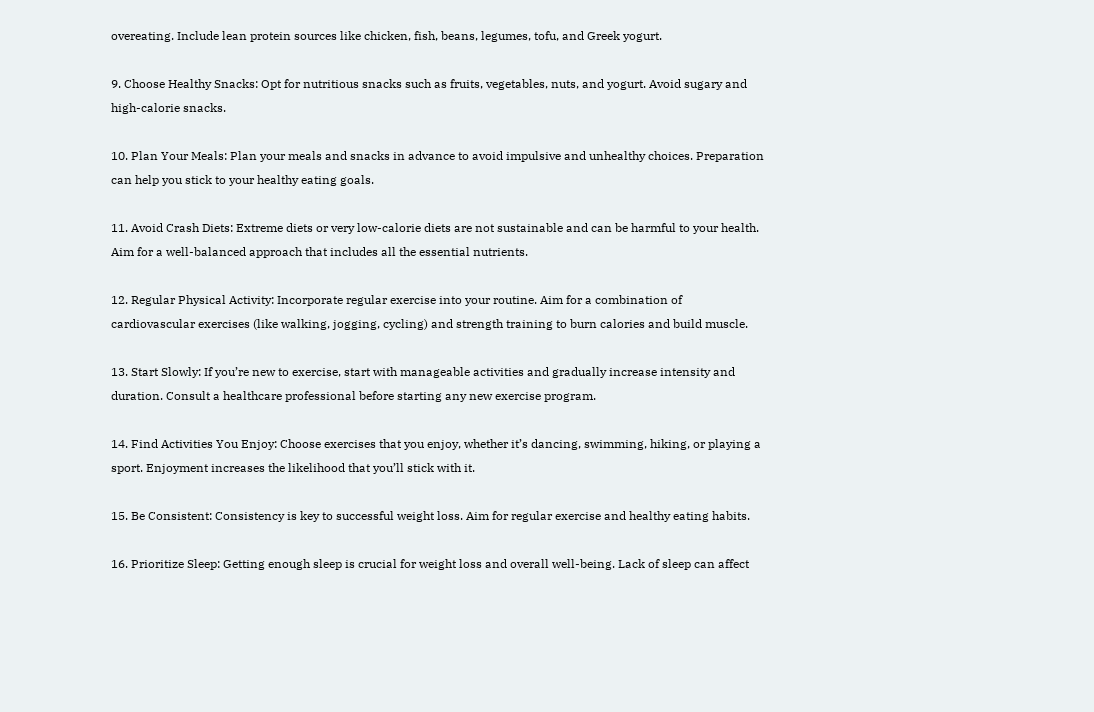overeating. Include lean protein sources like chicken, fish, beans, legumes, tofu, and Greek yogurt.

9. Choose Healthy Snacks: Opt for nutritious snacks such as fruits, vegetables, nuts, and yogurt. Avoid sugary and high-calorie snacks.

10. Plan Your Meals: Plan your meals and snacks in advance to avoid impulsive and unhealthy choices. Preparation can help you stick to your healthy eating goals.

11. Avoid Crash Diets: Extreme diets or very low-calorie diets are not sustainable and can be harmful to your health. Aim for a well-balanced approach that includes all the essential nutrients.

12. Regular Physical Activity: Incorporate regular exercise into your routine. Aim for a combination of cardiovascular exercises (like walking, jogging, cycling) and strength training to burn calories and build muscle.

13. Start Slowly: If you’re new to exercise, start with manageable activities and gradually increase intensity and duration. Consult a healthcare professional before starting any new exercise program.

14. Find Activities You Enjoy: Choose exercises that you enjoy, whether it’s dancing, swimming, hiking, or playing a sport. Enjoyment increases the likelihood that you’ll stick with it.

15. Be Consistent: Consistency is key to successful weight loss. Aim for regular exercise and healthy eating habits.

16. Prioritize Sleep: Getting enough sleep is crucial for weight loss and overall well-being. Lack of sleep can affect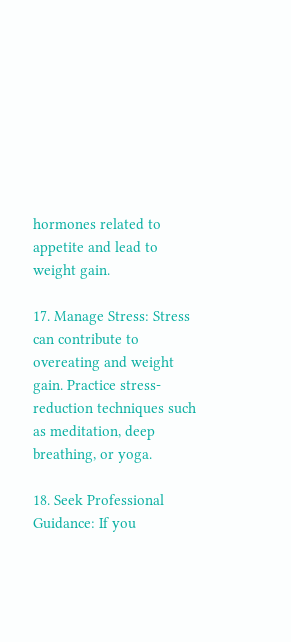hormones related to appetite and lead to weight gain.

17. Manage Stress: Stress can contribute to overeating and weight gain. Practice stress-reduction techniques such as meditation, deep breathing, or yoga.

18. Seek Professional Guidance: If you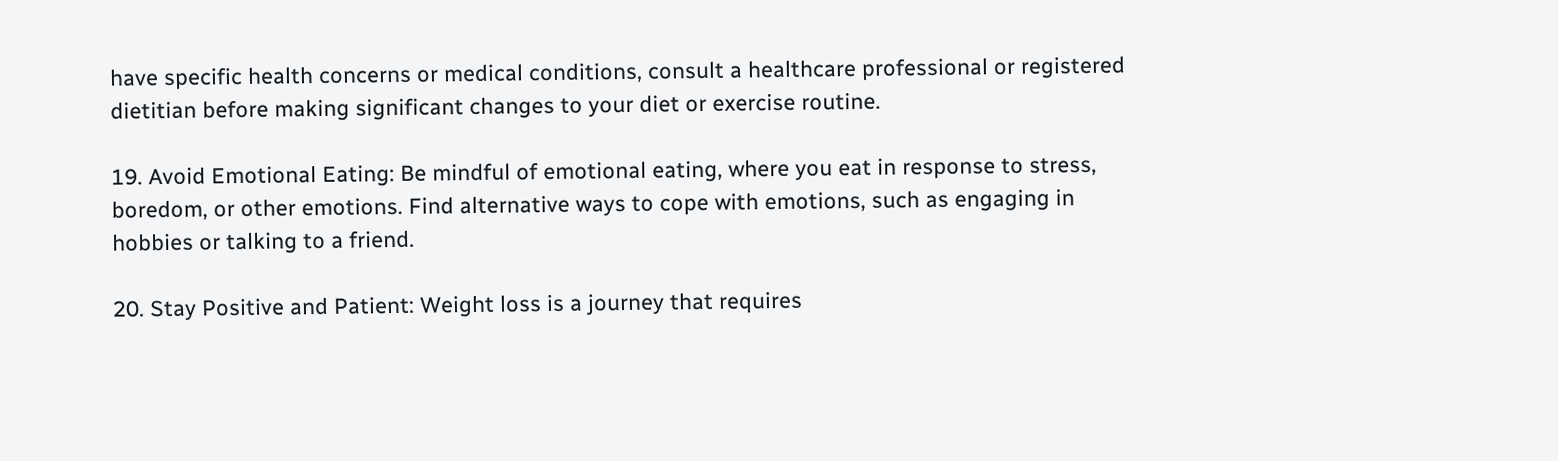have specific health concerns or medical conditions, consult a healthcare professional or registered dietitian before making significant changes to your diet or exercise routine.

19. Avoid Emotional Eating: Be mindful of emotional eating, where you eat in response to stress, boredom, or other emotions. Find alternative ways to cope with emotions, such as engaging in hobbies or talking to a friend.

20. Stay Positive and Patient: Weight loss is a journey that requires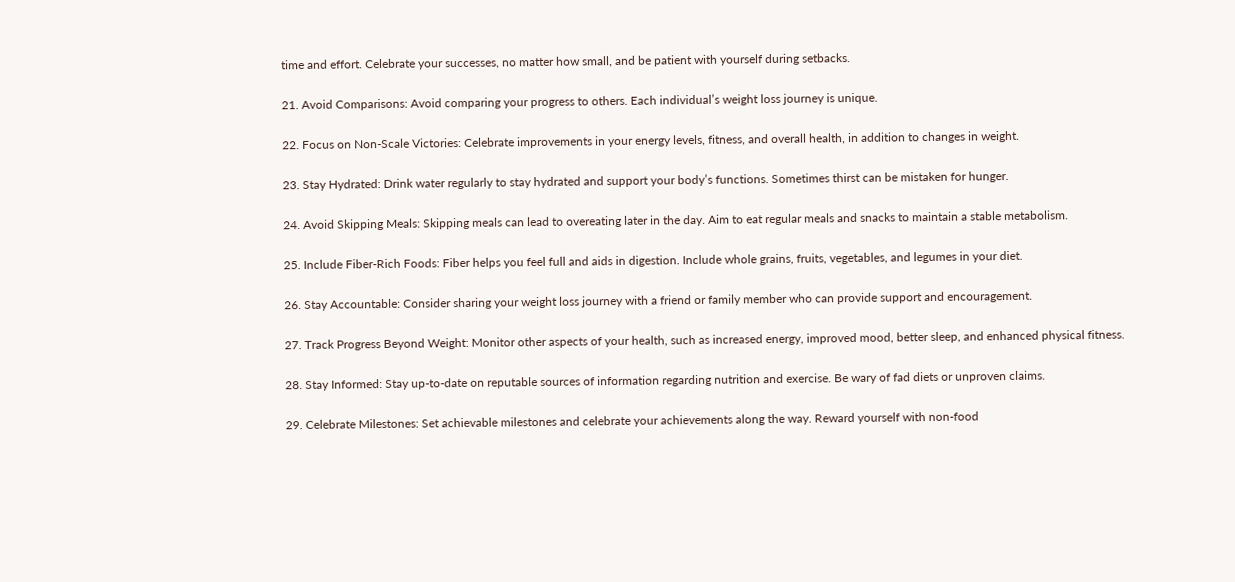time and effort. Celebrate your successes, no matter how small, and be patient with yourself during setbacks.

21. Avoid Comparisons: Avoid comparing your progress to others. Each individual’s weight loss journey is unique.

22. Focus on Non-Scale Victories: Celebrate improvements in your energy levels, fitness, and overall health, in addition to changes in weight.

23. Stay Hydrated: Drink water regularly to stay hydrated and support your body’s functions. Sometimes thirst can be mistaken for hunger.

24. Avoid Skipping Meals: Skipping meals can lead to overeating later in the day. Aim to eat regular meals and snacks to maintain a stable metabolism.

25. Include Fiber-Rich Foods: Fiber helps you feel full and aids in digestion. Include whole grains, fruits, vegetables, and legumes in your diet.

26. Stay Accountable: Consider sharing your weight loss journey with a friend or family member who can provide support and encouragement.

27. Track Progress Beyond Weight: Monitor other aspects of your health, such as increased energy, improved mood, better sleep, and enhanced physical fitness.

28. Stay Informed: Stay up-to-date on reputable sources of information regarding nutrition and exercise. Be wary of fad diets or unproven claims.

29. Celebrate Milestones: Set achievable milestones and celebrate your achievements along the way. Reward yourself with non-food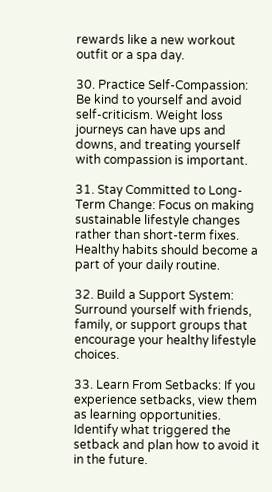rewards like a new workout outfit or a spa day.

30. Practice Self-Compassion: Be kind to yourself and avoid self-criticism. Weight loss journeys can have ups and downs, and treating yourself with compassion is important.

31. Stay Committed to Long-Term Change: Focus on making sustainable lifestyle changes rather than short-term fixes. Healthy habits should become a part of your daily routine.

32. Build a Support System: Surround yourself with friends, family, or support groups that encourage your healthy lifestyle choices.

33. Learn From Setbacks: If you experience setbacks, view them as learning opportunities. Identify what triggered the setback and plan how to avoid it in the future.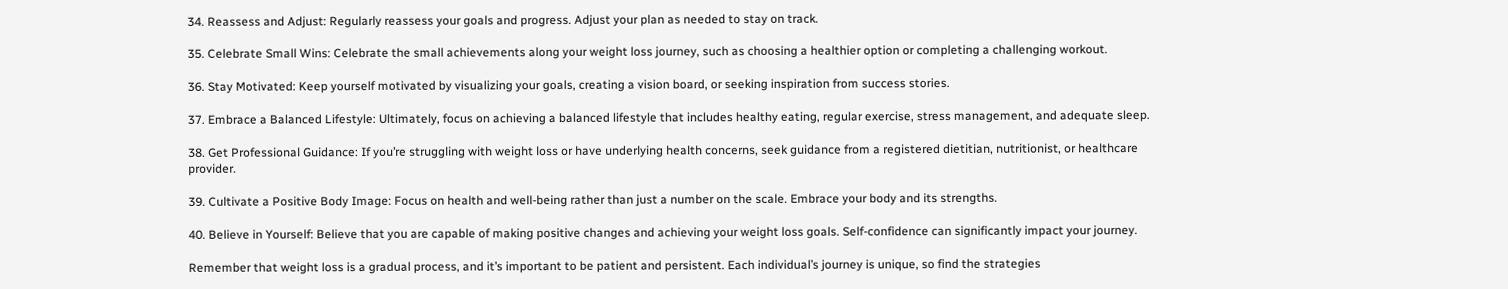34. Reassess and Adjust: Regularly reassess your goals and progress. Adjust your plan as needed to stay on track.

35. Celebrate Small Wins: Celebrate the small achievements along your weight loss journey, such as choosing a healthier option or completing a challenging workout.

36. Stay Motivated: Keep yourself motivated by visualizing your goals, creating a vision board, or seeking inspiration from success stories.

37. Embrace a Balanced Lifestyle: Ultimately, focus on achieving a balanced lifestyle that includes healthy eating, regular exercise, stress management, and adequate sleep.

38. Get Professional Guidance: If you’re struggling with weight loss or have underlying health concerns, seek guidance from a registered dietitian, nutritionist, or healthcare provider.

39. Cultivate a Positive Body Image: Focus on health and well-being rather than just a number on the scale. Embrace your body and its strengths.

40. Believe in Yourself: Believe that you are capable of making positive changes and achieving your weight loss goals. Self-confidence can significantly impact your journey.

Remember that weight loss is a gradual process, and it’s important to be patient and persistent. Each individual’s journey is unique, so find the strategies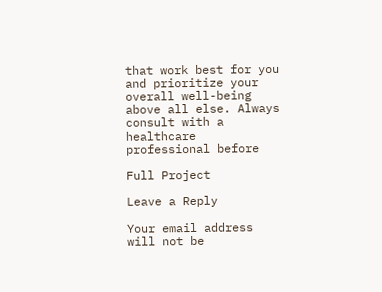that work best for you and prioritize your overall well-being above all else. Always consult with a healthcare professional before

Full Project

Leave a Reply

Your email address will not be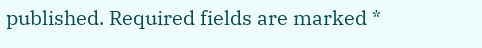published. Required fields are marked *